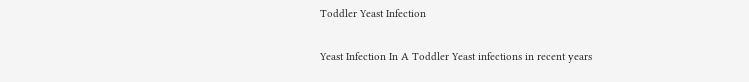Toddler Yeast Infection

Yeast Infection In A Toddler Yeast infections in recent years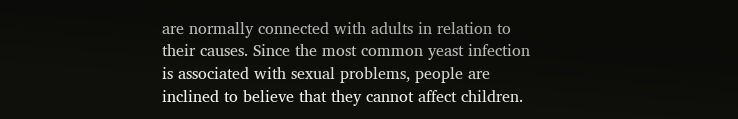are normally connected with adults in relation to their causes. Since the most common yeast infection is associated with sexual problems, people are inclined to believe that they cannot affect children.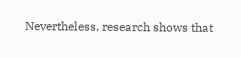Nevertheless, research shows that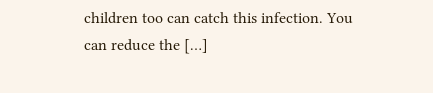children too can catch this infection. You can reduce the […]